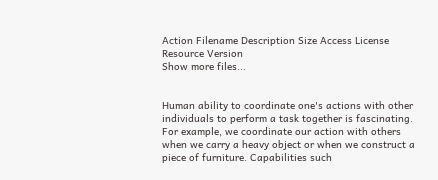Action Filename Description Size Access License Resource Version
Show more files...


Human ability to coordinate one's actions with other individuals to perform a task together is fascinating. For example, we coordinate our action with others when we carry a heavy object or when we construct a piece of furniture. Capabilities such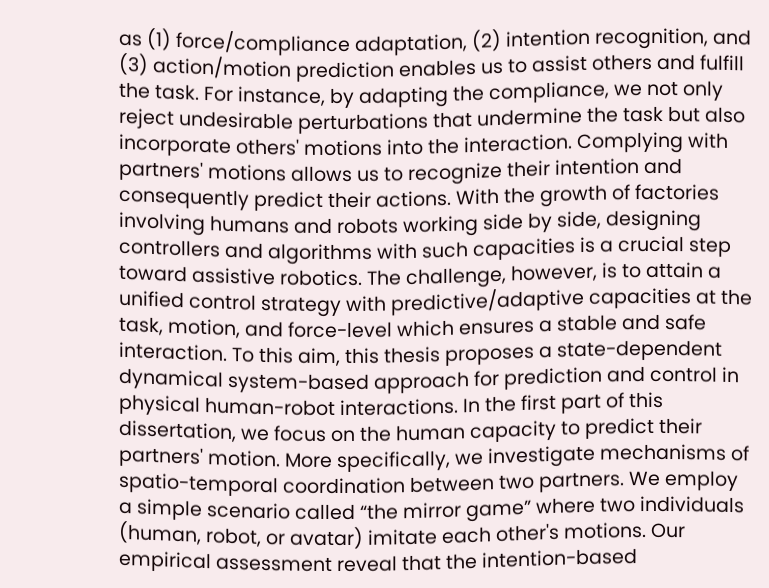as (1) force/compliance adaptation, (2) intention recognition, and (3) action/motion prediction enables us to assist others and fulfill the task. For instance, by adapting the compliance, we not only reject undesirable perturbations that undermine the task but also incorporate others' motions into the interaction. Complying with partners' motions allows us to recognize their intention and consequently predict their actions. With the growth of factories involving humans and robots working side by side, designing controllers and algorithms with such capacities is a crucial step toward assistive robotics. The challenge, however, is to attain a unified control strategy with predictive/adaptive capacities at the task, motion, and force-level which ensures a stable and safe interaction. To this aim, this thesis proposes a state-dependent dynamical system-based approach for prediction and control in physical human-robot interactions. In the first part of this dissertation, we focus on the human capacity to predict their partners' motion. More specifically, we investigate mechanisms of spatio-temporal coordination between two partners. We employ a simple scenario called “the mirror game” where two individuals (human, robot, or avatar) imitate each other's motions. Our empirical assessment reveal that the intention-based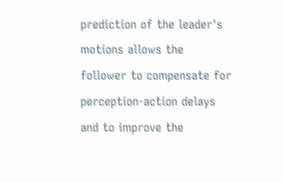prediction of the leader's motions allows the follower to compensate for perception-action delays and to improve the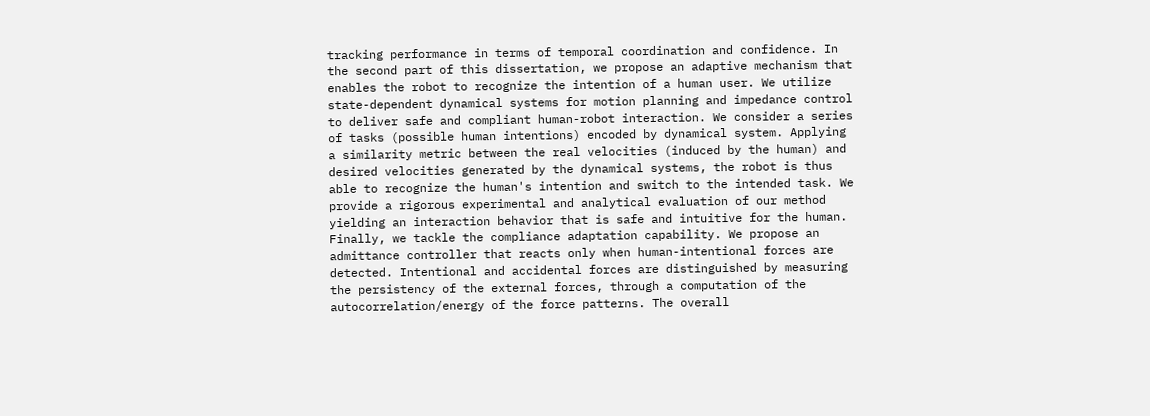tracking performance in terms of temporal coordination and confidence. In the second part of this dissertation, we propose an adaptive mechanism that enables the robot to recognize the intention of a human user. We utilize state-dependent dynamical systems for motion planning and impedance control to deliver safe and compliant human-robot interaction. We consider a series of tasks (possible human intentions) encoded by dynamical system. Applying a similarity metric between the real velocities (induced by the human) and desired velocities generated by the dynamical systems, the robot is thus able to recognize the human's intention and switch to the intended task. We provide a rigorous experimental and analytical evaluation of our method yielding an interaction behavior that is safe and intuitive for the human. Finally, we tackle the compliance adaptation capability. We propose an admittance controller that reacts only when human-intentional forces are detected. Intentional and accidental forces are distinguished by measuring the persistency of the external forces, through a computation of the autocorrelation/energy of the force patterns. The overall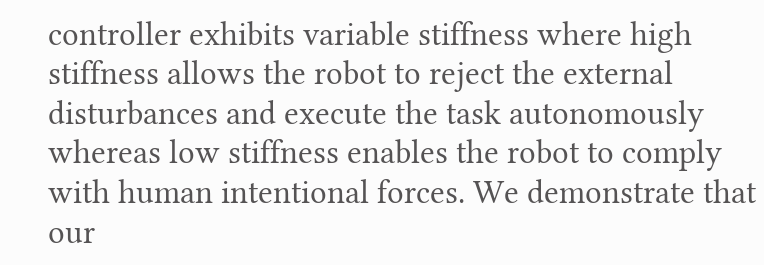controller exhibits variable stiffness where high stiffness allows the robot to reject the external disturbances and execute the task autonomously whereas low stiffness enables the robot to comply with human intentional forces. We demonstrate that our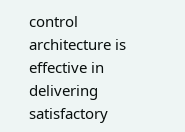control architecture is effective in delivering satisfactory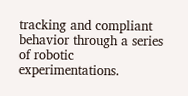tracking and compliant behavior through a series of robotic experimentations.